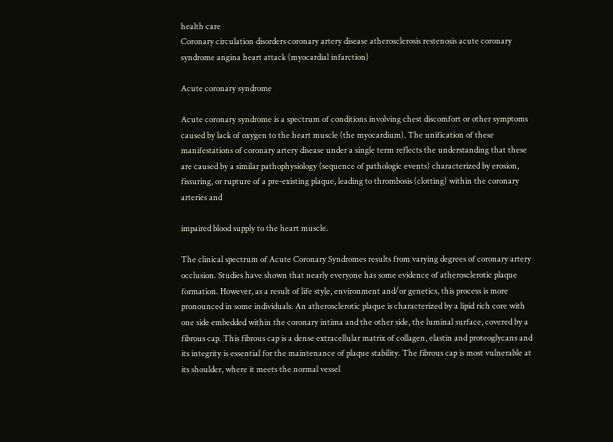health care
Coronary circulation disorders coronary artery disease atherosclerosis restenosis acute coronary syndrome angina heart attack (myocardial infarction)

Acute coronary syndrome

Acute coronary syndrome is a spectrum of conditions involving chest discomfort or other symptoms caused by lack of oxygen to the heart muscle (the myocardium). The unification of these manifestations of coronary artery disease under a single term reflects the understanding that these are caused by a similar pathophysiology (sequence of pathologic events) characterized by erosion, fissuring, or rupture of a pre-existing plaque, leading to thrombosis (clotting) within the coronary arteries and

impaired blood supply to the heart muscle.

The clinical spectrum of Acute Coronary Syndromes results from varying degrees of coronary artery occlusion. Studies have shown that nearly everyone has some evidence of atherosclerotic plaque formation. However, as a result of life style, environment and/or genetics, this process is more pronounced in some individuals. An atherosclerotic plaque is characterized by a lipid rich core with one side embedded within the coronary intima and the other side, the luminal surface, covered by a fibrous cap. This fibrous cap is a dense extracellular matrix of collagen, elastin and proteoglycans and its integrity is essential for the maintenance of plaque stability. The fibrous cap is most vulnerable at its shoulder, where it meets the normal vessel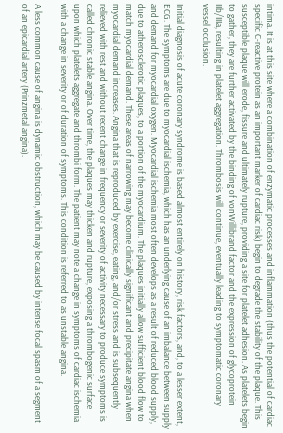intima. It is at this site where a combination of enzymatic processes and inflammation (thus the potential of cardiac specific C-reactive protein as an important marker of cardiac risk) begin to degrade the stability of the plaque. This susceptible plaque will erode, fissure and ultimately rupture, providing a site for platelet adhesion. As platelets begin to gather, they are further activated by the binding of vonWillibrand factor and the expression of glycoprotein IIb/IIIa, resulting in platelet aggregation. Thrombosis will continue, eventually leading to symptomatic coronary vessel occlusion.

Initial diagnosis of acute coronary syndrome is based almost entirely on history, risk factors, and, to a lesser extent, ECG. The symptoms are due to myocardial ischemia, which has an underlying cause of an imbalance between supply and demand for myocardial oxygen. Myocardial ischemia most often develops as a result of reduced blood supply, due to atherosclerotic plaques, to a portion of the myocardium. The plaques initially allow sufficient blood flow to match myocardial demand. These areas of narrowing may become clinically significant and precipitate angina when myocardial demand increases. Angina that is reproduced by exercise, eating, and/or stress and is subsequently relieved with rest and without recent change in frequency or severity of activity necessary to produce symptoms is called chronic stable angina. Over time, the plaques may thicken and rupture, exposing a thrombogenic surface upon which platelets aggregate and thrombi form. The patient may note a change in symptoms of cardiac ischemia with a change in severity or of duration of symptoms. This condition is referred to as unstable angina.

A less common cause of angina is dynamic obstruction, which may be caused by intense focal spasm of a segment of an epicardial artery (Prinzmetal angina).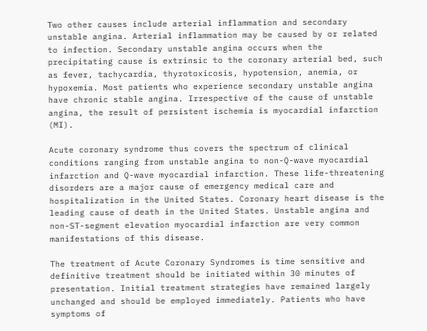Two other causes include arterial inflammation and secondary unstable angina. Arterial inflammation may be caused by or related to infection. Secondary unstable angina occurs when the precipitating cause is extrinsic to the coronary arterial bed, such as fever, tachycardia, thyrotoxicosis, hypotension, anemia, or hypoxemia. Most patients who experience secondary unstable angina have chronic stable angina. Irrespective of the cause of unstable angina, the result of persistent ischemia is myocardial infarction (MI).

Acute coronary syndrome thus covers the spectrum of clinical conditions ranging from unstable angina to non-Q-wave myocardial infarction and Q-wave myocardial infarction. These life-threatening disorders are a major cause of emergency medical care and hospitalization in the United States. Coronary heart disease is the leading cause of death in the United States. Unstable angina and non-ST-segment elevation myocardial infarction are very common manifestations of this disease.

The treatment of Acute Coronary Syndromes is time sensitive and definitive treatment should be initiated within 30 minutes of presentation. Initial treatment strategies have remained largely unchanged and should be employed immediately. Patients who have symptoms of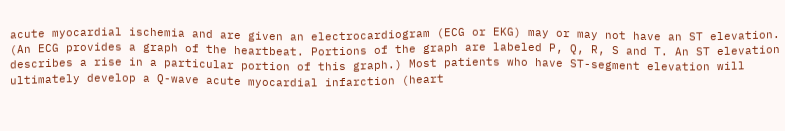acute myocardial ischemia and are given an electrocardiogram (ECG or EKG) may or may not have an ST elevation. (An ECG provides a graph of the heartbeat. Portions of the graph are labeled P, Q, R, S and T. An ST elevation describes a rise in a particular portion of this graph.) Most patients who have ST-segment elevation will ultimately develop a Q-wave acute myocardial infarction (heart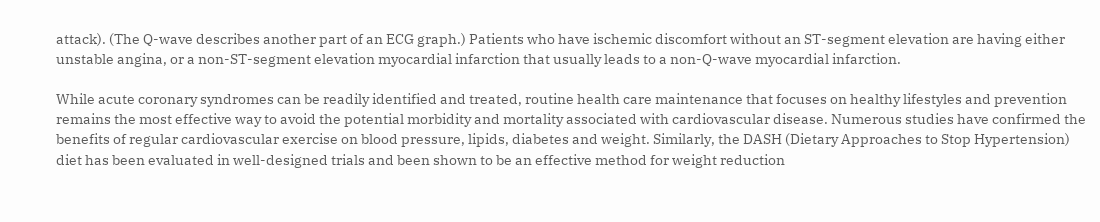attack). (The Q-wave describes another part of an ECG graph.) Patients who have ischemic discomfort without an ST-segment elevation are having either unstable angina, or a non-ST-segment elevation myocardial infarction that usually leads to a non-Q-wave myocardial infarction.

While acute coronary syndromes can be readily identified and treated, routine health care maintenance that focuses on healthy lifestyles and prevention remains the most effective way to avoid the potential morbidity and mortality associated with cardiovascular disease. Numerous studies have confirmed the benefits of regular cardiovascular exercise on blood pressure, lipids, diabetes and weight. Similarly, the DASH (Dietary Approaches to Stop Hypertension) diet has been evaluated in well-designed trials and been shown to be an effective method for weight reduction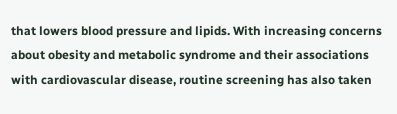that lowers blood pressure and lipids. With increasing concerns about obesity and metabolic syndrome and their associations with cardiovascular disease, routine screening has also taken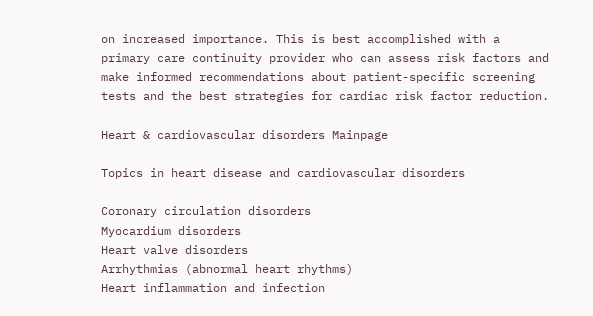on increased importance. This is best accomplished with a primary care continuity provider who can assess risk factors and make informed recommendations about patient-specific screening tests and the best strategies for cardiac risk factor reduction.

Heart & cardiovascular disorders Mainpage

Topics in heart disease and cardiovascular disorders

Coronary circulation disorders
Myocardium disorders
Heart valve disorders
Arrhythmias (abnormal heart rhythms)
Heart inflammation and infection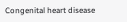Congenital heart disease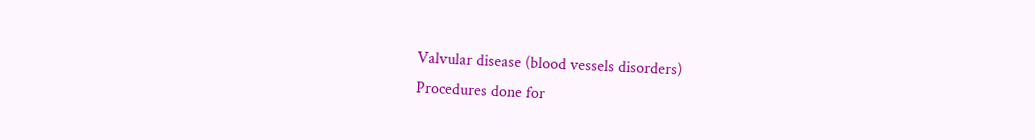Valvular disease (blood vessels disorders)
Procedures done for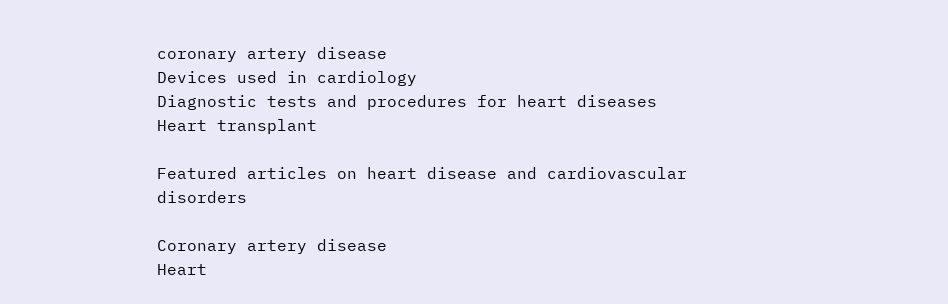coronary artery disease
Devices used in cardiology
Diagnostic tests and procedures for heart diseases
Heart transplant

Featured articles on heart disease and cardiovascular disorders

Coronary artery disease
Heart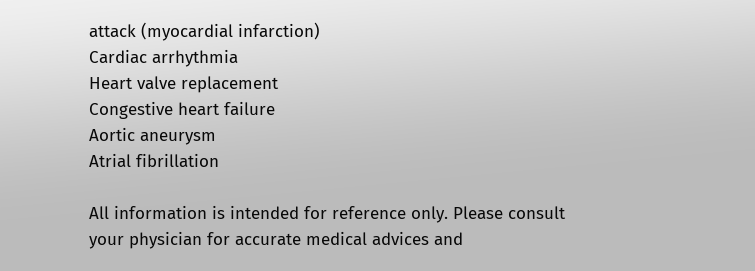attack (myocardial infarction)
Cardiac arrhythmia
Heart valve replacement
Congestive heart failure
Aortic aneurysm
Atrial fibrillation

All information is intended for reference only. Please consult your physician for accurate medical advices and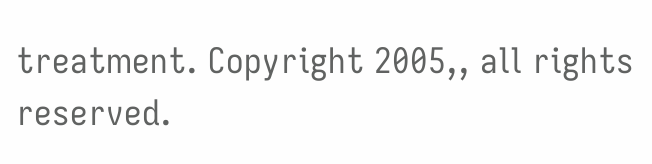treatment. Copyright 2005,, all rights reserved.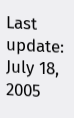Last update: July 18, 2005